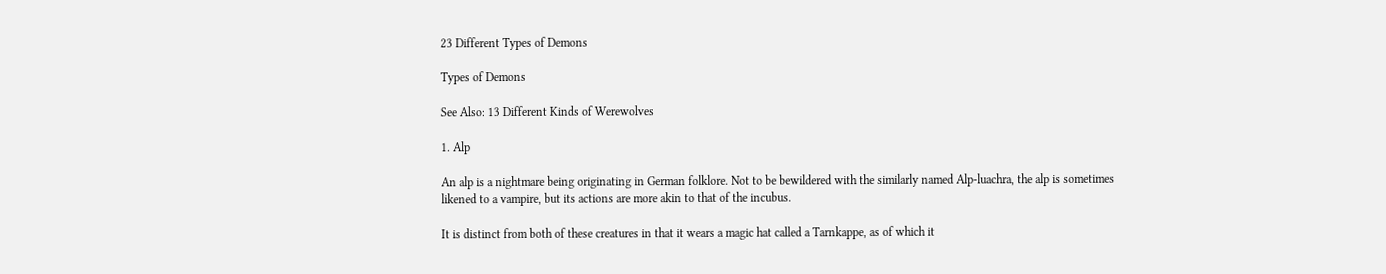23 Different Types of Demons

Types of Demons

See Also: 13 Different Kinds of Werewolves

1. Alp

An alp is a nightmare being originating in German folklore. Not to be bewildered with the similarly named Alp-luachra, the alp is sometimes likened to a vampire, but its actions are more akin to that of the incubus.

It is distinct from both of these creatures in that it wears a magic hat called a Tarnkappe, as of which it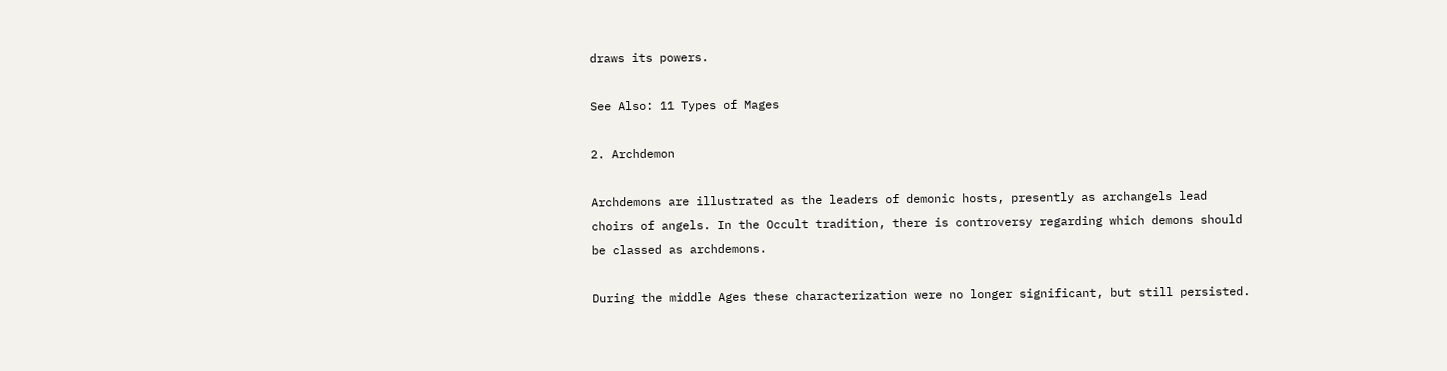draws its powers.

See Also: 11 Types of Mages

2. Archdemon

Archdemons are illustrated as the leaders of demonic hosts, presently as archangels lead choirs of angels. In the Occult tradition, there is controversy regarding which demons should be classed as archdemons.

During the middle Ages these characterization were no longer significant, but still persisted.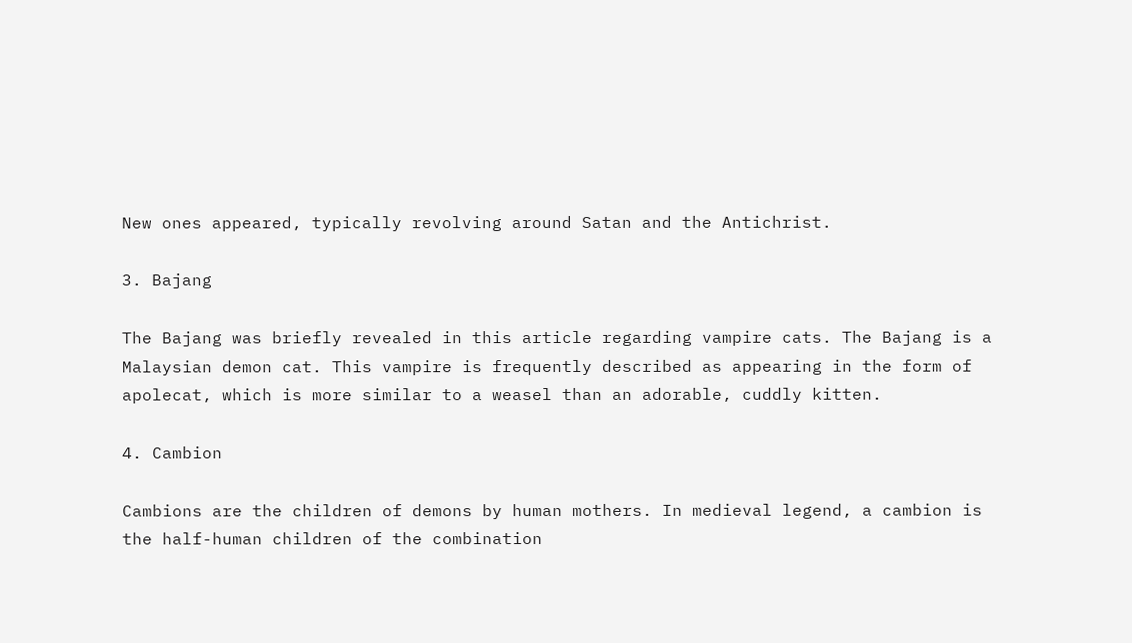New ones appeared, typically revolving around Satan and the Antichrist.

3. Bajang

The Bajang was briefly revealed in this article regarding vampire cats. The Bajang is a Malaysian demon cat. This vampire is frequently described as appearing in the form of apolecat, which is more similar to a weasel than an adorable, cuddly kitten.

4. Cambion

Cambions are the children of demons by human mothers. In medieval legend, a cambion is the half-human children of the combination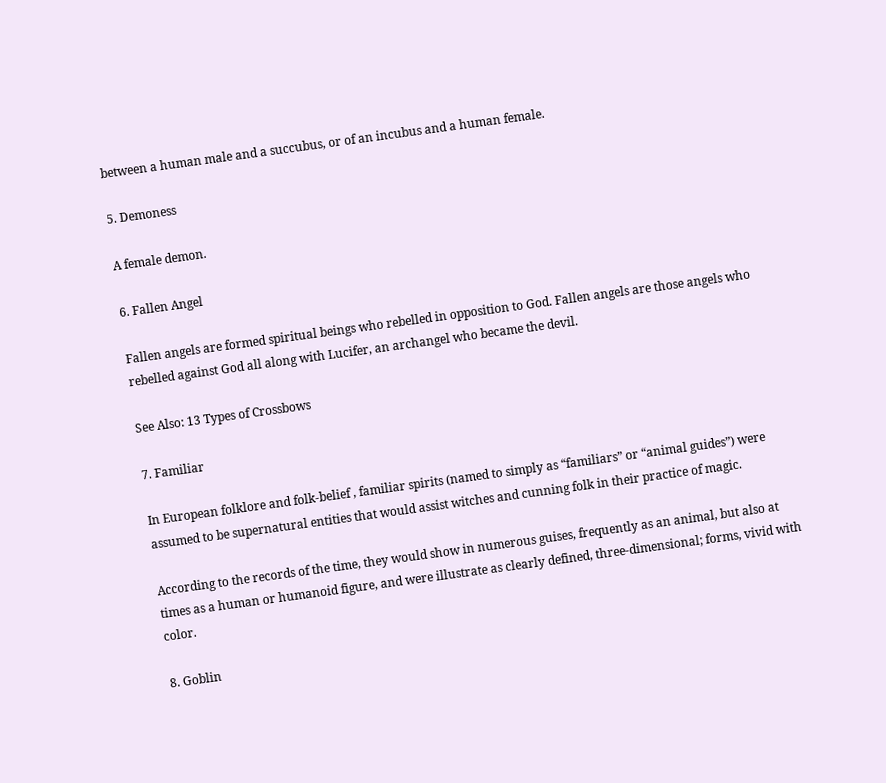between a human male and a succubus, or of an incubus and a human female.

5. Demoness

A female demon.

6. Fallen Angel

Fallen angels are formed spiritual beings who rebelled in opposition to God. Fallen angels are those angels who rebelled against God all along with Lucifer, an archangel who became the devil.

See Also: 13 Types of Crossbows

7. Familiar

In European folklore and folk-belief , familiar spirits (named to simply as “familiars” or “animal guides”) were assumed to be supernatural entities that would assist witches and cunning folk in their practice of magic.

According to the records of the time, they would show in numerous guises, frequently as an animal, but also at times as a human or humanoid figure, and were illustrate as clearly defined, three-dimensional; forms, vivid with color.

8. Goblin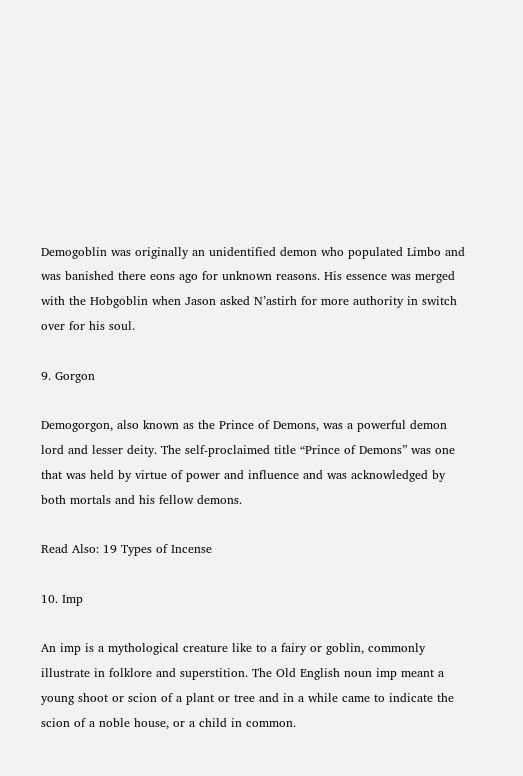Demogoblin was originally an unidentified demon who populated Limbo and was banished there eons ago for unknown reasons. His essence was merged with the Hobgoblin when Jason asked N’astirh for more authority in switch over for his soul.

9. Gorgon

Demogorgon, also known as the Prince of Demons, was a powerful demon lord and lesser deity. The self-proclaimed title “Prince of Demons” was one that was held by virtue of power and influence and was acknowledged by both mortals and his fellow demons.

Read Also: 19 Types of Incense

10. Imp

An imp is a mythological creature like to a fairy or goblin, commonly illustrate in folklore and superstition. The Old English noun imp meant a young shoot or scion of a plant or tree and in a while came to indicate the scion of a noble house, or a child in common.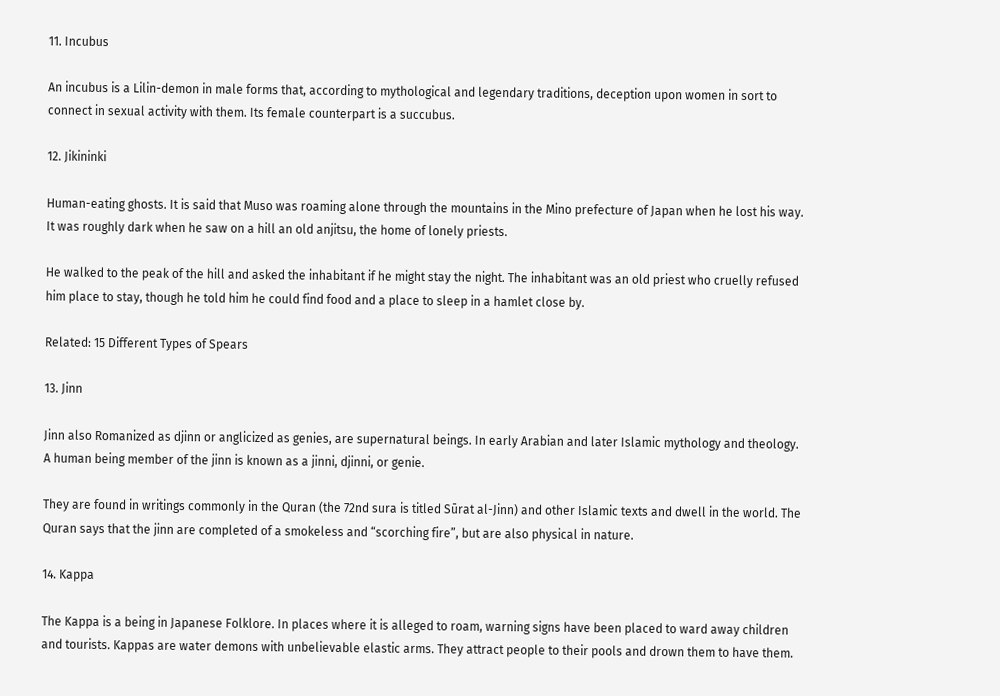11. Incubus

An incubus is a Lilin-demon in male forms that, according to mythological and legendary traditions, deception upon women in sort to connect in sexual activity with them. Its female counterpart is a succubus.

12. Jikininki

Human-eating ghosts. It is said that Muso was roaming alone through the mountains in the Mino prefecture of Japan when he lost his way. It was roughly dark when he saw on a hill an old anjitsu, the home of lonely priests.

He walked to the peak of the hill and asked the inhabitant if he might stay the night. The inhabitant was an old priest who cruelly refused him place to stay, though he told him he could find food and a place to sleep in a hamlet close by.

Related: 15 Different Types of Spears

13. Jinn

Jinn also Romanized as djinn or anglicized as genies, are supernatural beings. In early Arabian and later Islamic mythology and theology. A human being member of the jinn is known as a jinni, djinni, or genie.

They are found in writings commonly in the Quran (the 72nd sura is titled Sūrat al-Jinn) and other Islamic texts and dwell in the world. The Quran says that the jinn are completed of a smokeless and “scorching fire”, but are also physical in nature.

14. Kappa

The Kappa is a being in Japanese Folklore. In places where it is alleged to roam, warning signs have been placed to ward away children and tourists. Kappas are water demons with unbelievable elastic arms. They attract people to their pools and drown them to have them.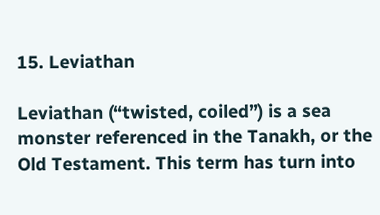15. Leviathan

Leviathan (“twisted, coiled”) is a sea monster referenced in the Tanakh, or the Old Testament. This term has turn into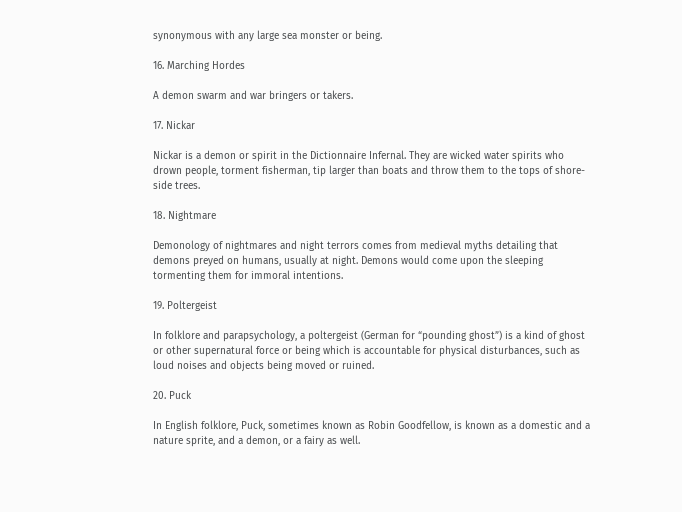synonymous with any large sea monster or being.

16. Marching Hordes

A demon swarm and war bringers or takers.

17. Nickar

Nickar is a demon or spirit in the Dictionnaire Infernal. They are wicked water spirits who drown people, torment fisherman, tip larger than boats and throw them to the tops of shore-side trees.

18. Nightmare

Demonology of nightmares and night terrors comes from medieval myths detailing that demons preyed on humans, usually at night. Demons would come upon the sleeping tormenting them for immoral intentions.

19. Poltergeist

In folklore and parapsychology, a poltergeist (German for “pounding ghost”) is a kind of ghost or other supernatural force or being which is accountable for physical disturbances, such as loud noises and objects being moved or ruined.

20. Puck

In English folklore, Puck, sometimes known as Robin Goodfellow, is known as a domestic and a nature sprite, and a demon, or a fairy as well.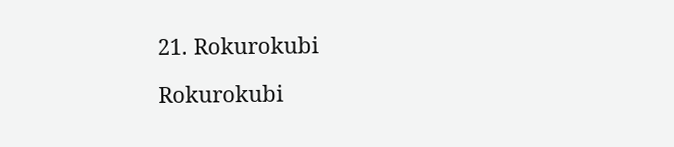21. Rokurokubi

Rokurokubi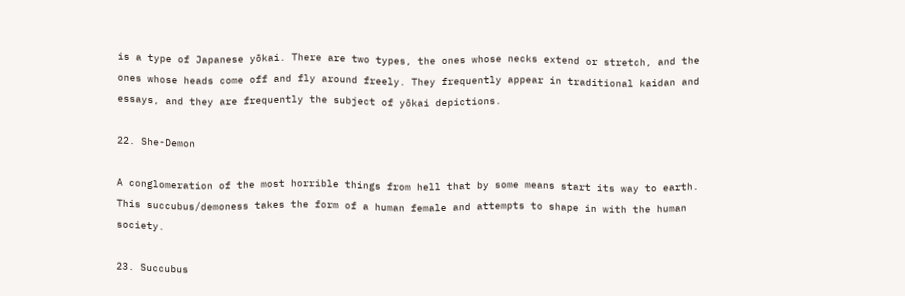is a type of Japanese yōkai. There are two types, the ones whose necks extend or stretch, and the ones whose heads come off and fly around freely. They frequently appear in traditional kaidan and essays, and they are frequently the subject of yōkai depictions.

22. She-Demon

A conglomeration of the most horrible things from hell that by some means start its way to earth. This succubus/demoness takes the form of a human female and attempts to shape in with the human society.

23. Succubus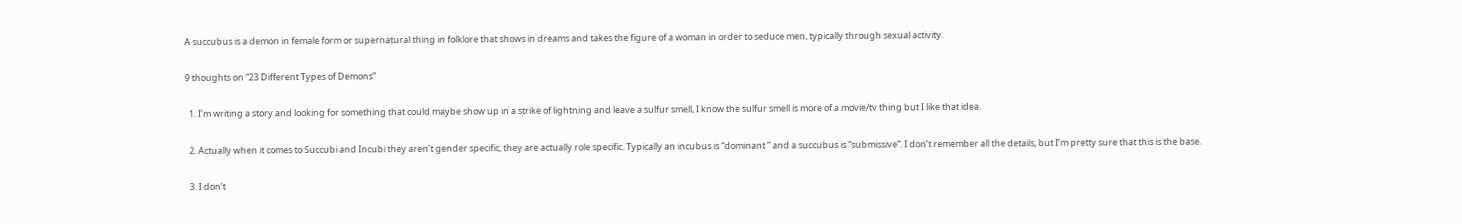A succubus is a demon in female form or supernatural thing in folklore that shows in dreams and takes the figure of a woman in order to seduce men, typically through sexual activity.

9 thoughts on “23 Different Types of Demons”

  1. I’m writing a story and looking for something that could maybe show up in a strike of lightning and leave a sulfur smell, I know the sulfur smell is more of a movie/tv thing but I like that idea.

  2. Actually when it comes to Succubi and Incubi they aren’t gender specific, they are actually role specific. Typically an incubus is “dominant ” and a succubus is “submissive”. I don’t remember all the details, but I’m pretty sure that this is the base.

  3. I don’t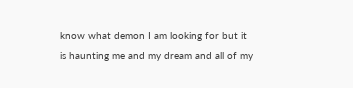know what demon I am looking for but it is haunting me and my dream and all of my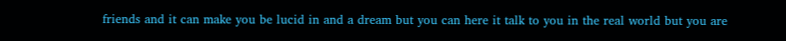friends and it can make you be lucid in and a dream but you can here it talk to you in the real world but you are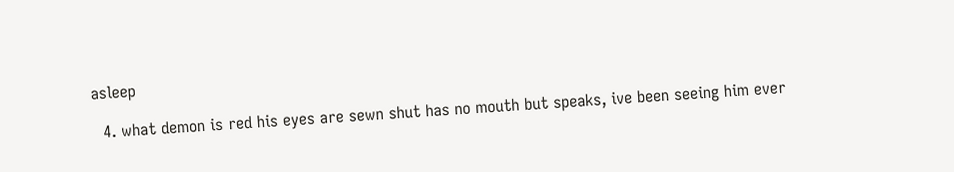asleep

  4. what demon is red his eyes are sewn shut has no mouth but speaks, ive been seeing him ever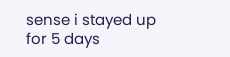sense i stayed up for 5 days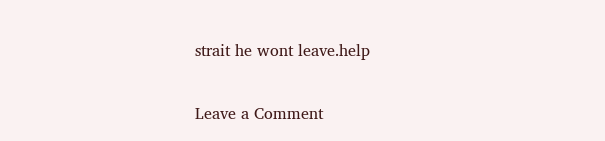strait he wont leave.help


Leave a Comment